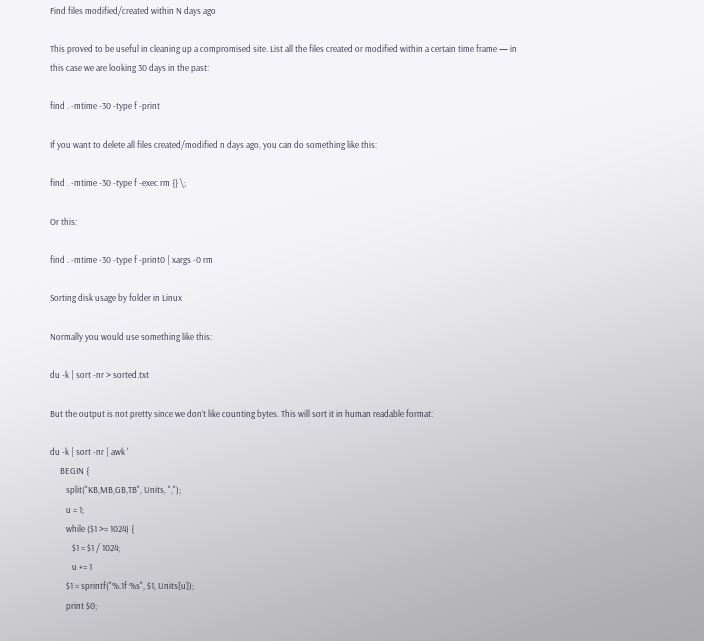Find files modified/created within N days ago

This proved to be useful in cleaning up a compromised site. List all the files created or modified within a certain time frame — in this case we are looking 30 days in the past:

find . -mtime -30 -type f -print

If you want to delete all files created/modified n days ago, you can do something like this:

find . -mtime -30 -type f -exec rm {} \;

Or this:

find . -mtime -30 -type f -print0 | xargs -0 rm

Sorting disk usage by folder in Linux

Normally you would use something like this:

du -k | sort -nr > sorted.txt

But the output is not pretty since we don’t like counting bytes. This will sort it in human readable format:

du -k | sort -nr | awk '
     BEGIN {
        split("KB,MB,GB,TB", Units, ",");
        u = 1;
        while ($1 >= 1024) {
           $1 = $1 / 1024;
           u += 1
        $1 = sprintf("%.1f %s", $1, Units[u]);
        print $0;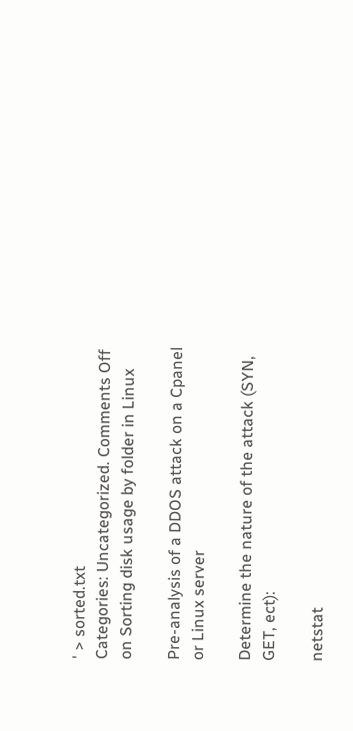' > sorted.txt
Categories: Uncategorized. Comments Off on Sorting disk usage by folder in Linux

Pre-analysis of a DDOS attack on a Cpanel or Linux server

Determine the nature of the attack (SYN, GET, ect):

netstat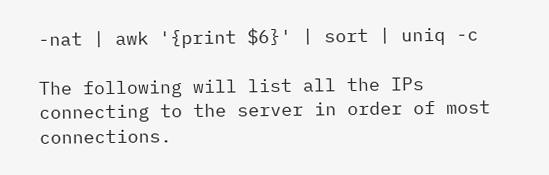-nat | awk '{print $6}' | sort | uniq -c

The following will list all the IPs connecting to the server in order of most connections.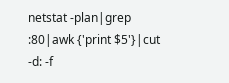netstat -plan|grep :80|awk {'print $5'}|cut -d: -f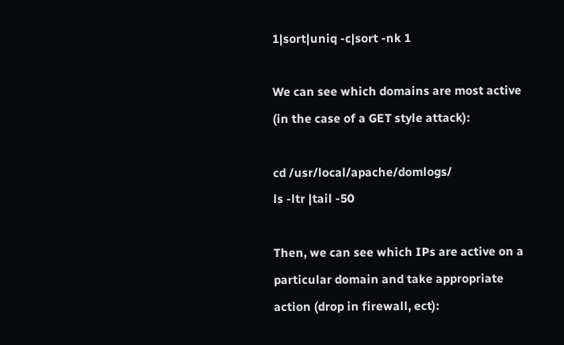1|sort|uniq -c|sort -nk 1

We can see which domains are most active (in the case of a GET style attack):

cd /usr/local/apache/domlogs/
ls -ltr |tail -50

Then, we can see which IPs are active on a particular domain and take appropriate action (drop in firewall, ect):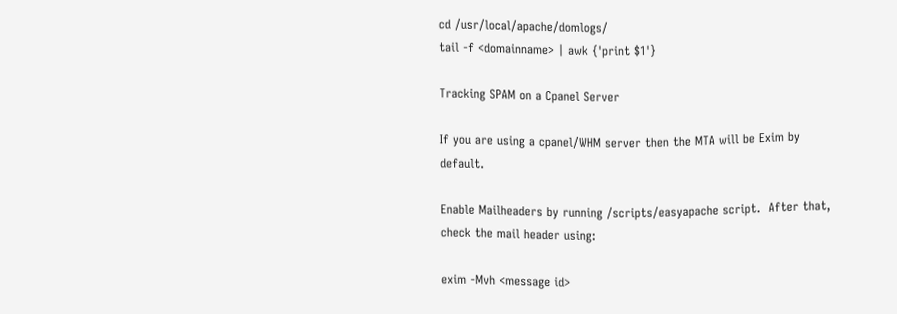cd /usr/local/apache/domlogs/
tail -f <domainname> | awk {'print $1'}

Tracking SPAM on a Cpanel Server

If you are using a cpanel/WHM server then the MTA will be Exim by default.

Enable Mailheaders by running /scripts/easyapache script.  After that, check the mail header using:

exim -Mvh <message id>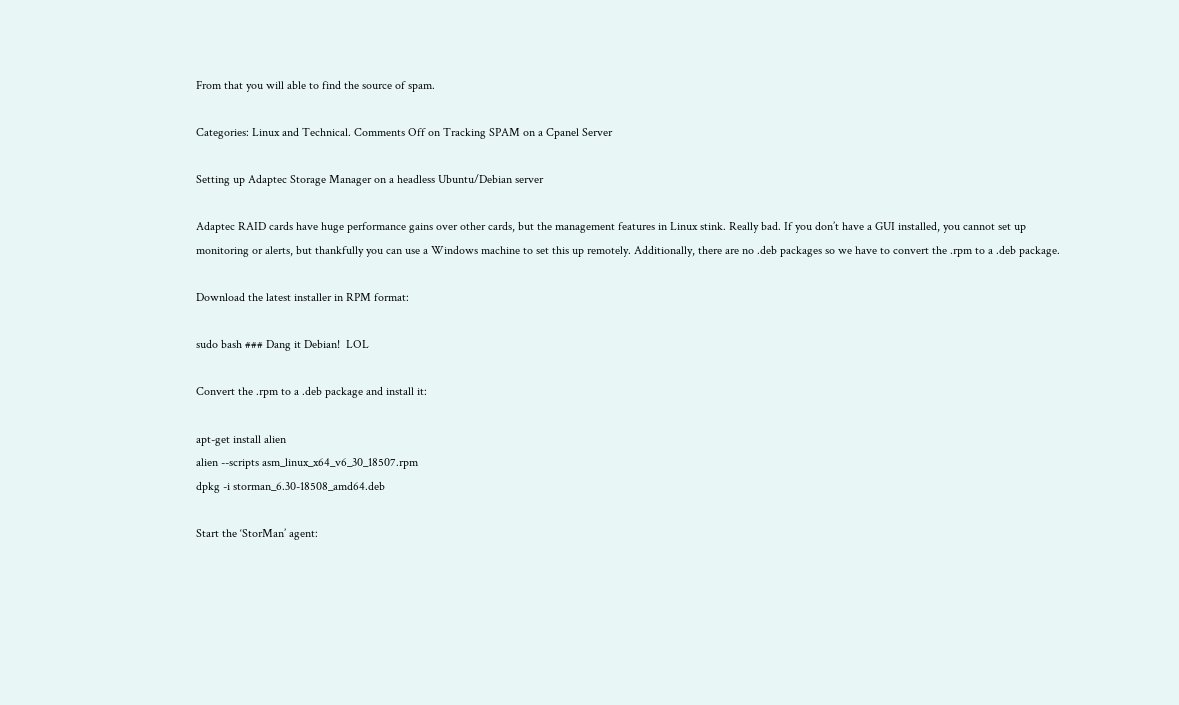From that you will able to find the source of spam.

Categories: Linux and Technical. Comments Off on Tracking SPAM on a Cpanel Server

Setting up Adaptec Storage Manager on a headless Ubuntu/Debian server

Adaptec RAID cards have huge performance gains over other cards, but the management features in Linux stink. Really bad. If you don’t have a GUI installed, you cannot set up monitoring or alerts, but thankfully you can use a Windows machine to set this up remotely. Additionally, there are no .deb packages so we have to convert the .rpm to a .deb package.

Download the latest installer in RPM format:

sudo bash ### Dang it Debian!  LOL

Convert the .rpm to a .deb package and install it:

apt-get install alien
alien --scripts asm_linux_x64_v6_30_18507.rpm
dpkg -i storman_6.30-18508_amd64.deb

Start the ‘StorMan’ agent: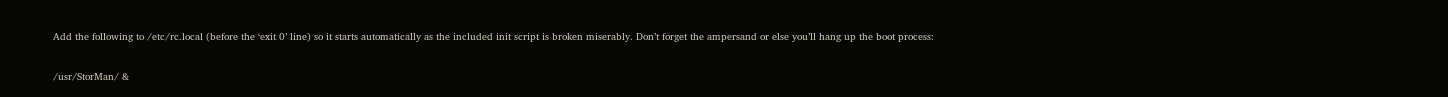Add the following to /etc/rc.local (before the ‘exit 0’ line) so it starts automatically as the included init script is broken miserably. Don’t forget the ampersand or else you’ll hang up the boot process:

/usr/StorMan/ &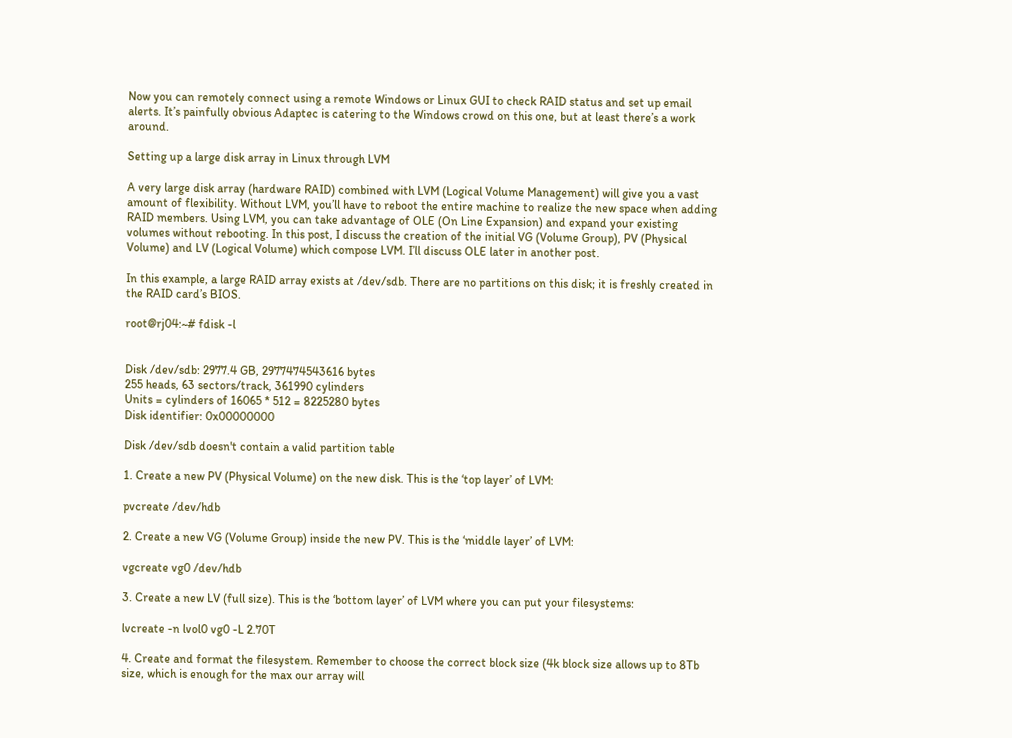Now you can remotely connect using a remote Windows or Linux GUI to check RAID status and set up email alerts. It’s painfully obvious Adaptec is catering to the Windows crowd on this one, but at least there’s a work around.

Setting up a large disk array in Linux through LVM

A very large disk array (hardware RAID) combined with LVM (Logical Volume Management) will give you a vast amount of flexibility. Without LVM, you’ll have to reboot the entire machine to realize the new space when adding RAID members. Using LVM, you can take advantage of OLE (On Line Expansion) and expand your existing volumes without rebooting. In this post, I discuss the creation of the initial VG (Volume Group), PV (Physical Volume) and LV (Logical Volume) which compose LVM. I’ll discuss OLE later in another post.

In this example, a large RAID array exists at /dev/sdb. There are no partitions on this disk; it is freshly created in the RAID card’s BIOS.

root@rj04:~# fdisk -l


Disk /dev/sdb: 2977.4 GB, 2977474543616 bytes
255 heads, 63 sectors/track, 361990 cylinders
Units = cylinders of 16065 * 512 = 8225280 bytes
Disk identifier: 0x00000000

Disk /dev/sdb doesn't contain a valid partition table

1. Create a new PV (Physical Volume) on the new disk. This is the ‘top layer’ of LVM:

pvcreate /dev/hdb

2. Create a new VG (Volume Group) inside the new PV. This is the ‘middle layer’ of LVM:

vgcreate vg0 /dev/hdb

3. Create a new LV (full size). This is the ‘bottom layer’ of LVM where you can put your filesystems:

lvcreate -n lvol0 vg0 -L 2.70T

4. Create and format the filesystem. Remember to choose the correct block size (4k block size allows up to 8Tb size, which is enough for the max our array will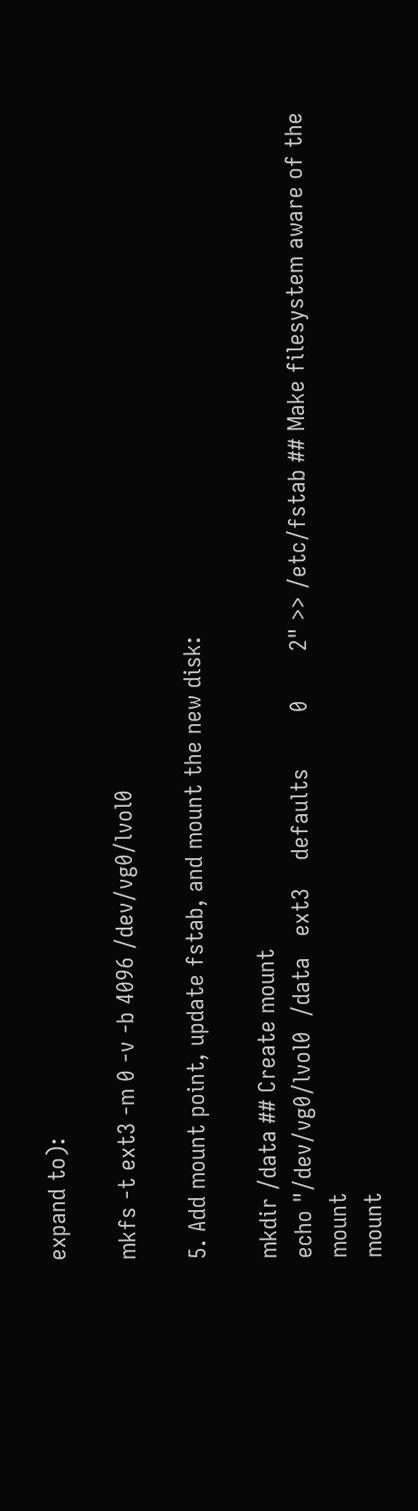expand to):

mkfs -t ext3 -m 0 -v -b 4096 /dev/vg0/lvol0

5. Add mount point, update fstab, and mount the new disk:

mkdir /data ## Create mount
echo "/dev/vg0/lvol0  /data   ext3    defaults        0       2" >> /etc/fstab ## Make filesystem aware of the mount
mount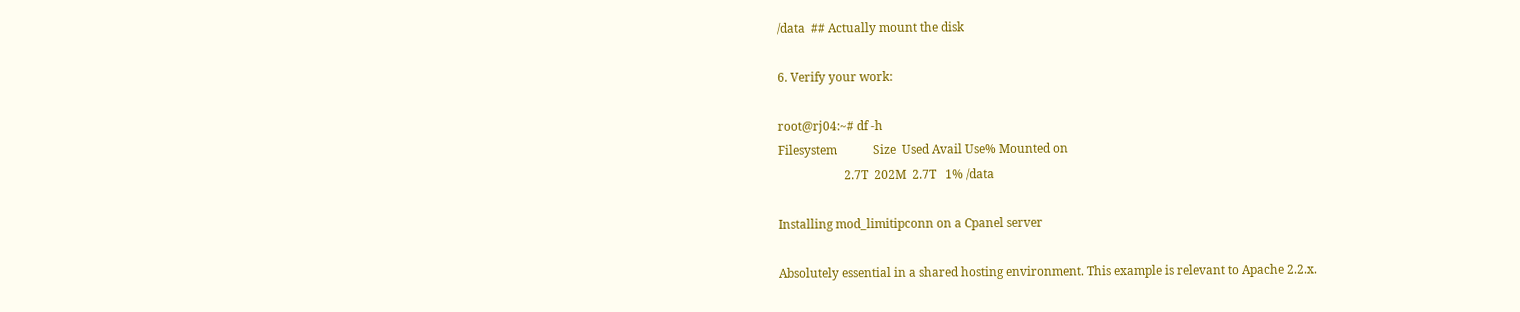/data  ## Actually mount the disk

6. Verify your work:

root@rj04:~# df -h
Filesystem            Size  Used Avail Use% Mounted on
                      2.7T  202M  2.7T   1% /data

Installing mod_limitipconn on a Cpanel server

Absolutely essential in a shared hosting environment. This example is relevant to Apache 2.2.x.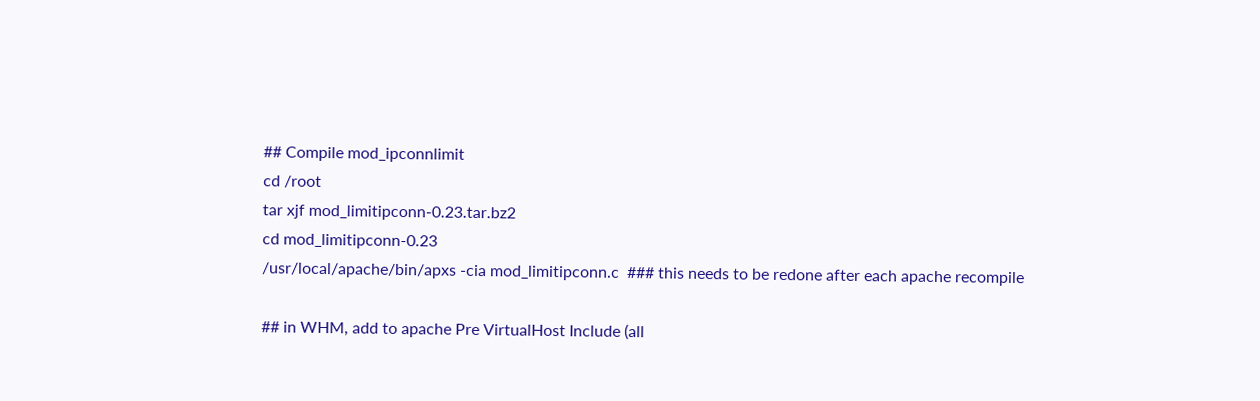## Compile mod_ipconnlimit
cd /root
tar xjf mod_limitipconn-0.23.tar.bz2
cd mod_limitipconn-0.23
/usr/local/apache/bin/apxs -cia mod_limitipconn.c  ### this needs to be redone after each apache recompile

## in WHM, add to apache Pre VirtualHost Include (all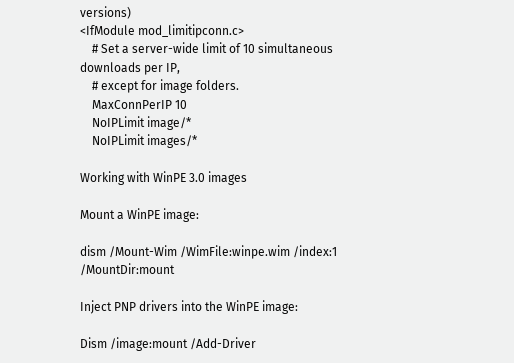versions)
<IfModule mod_limitipconn.c>
    # Set a server-wide limit of 10 simultaneous downloads per IP,
    # except for image folders.
    MaxConnPerIP 10
    NoIPLimit image/*
    NoIPLimit images/*

Working with WinPE 3.0 images

Mount a WinPE image:

dism /Mount-Wim /WimFile:winpe.wim /index:1 /MountDir:mount

Inject PNP drivers into the WinPE image:

Dism /image:mount /Add-Driver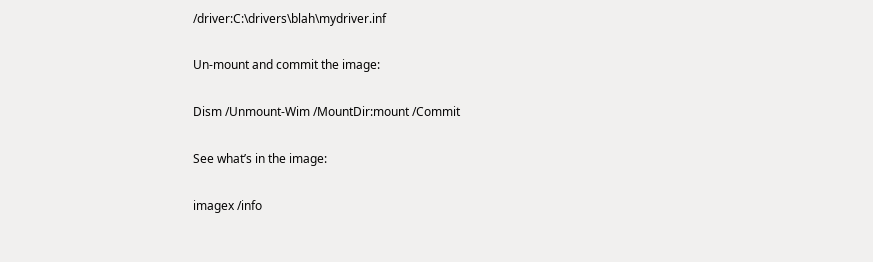/driver:C:\drivers\blah\mydriver.inf

Un-mount and commit the image:

Dism /Unmount-Wim /MountDir:mount /Commit

See what’s in the image:

imagex /info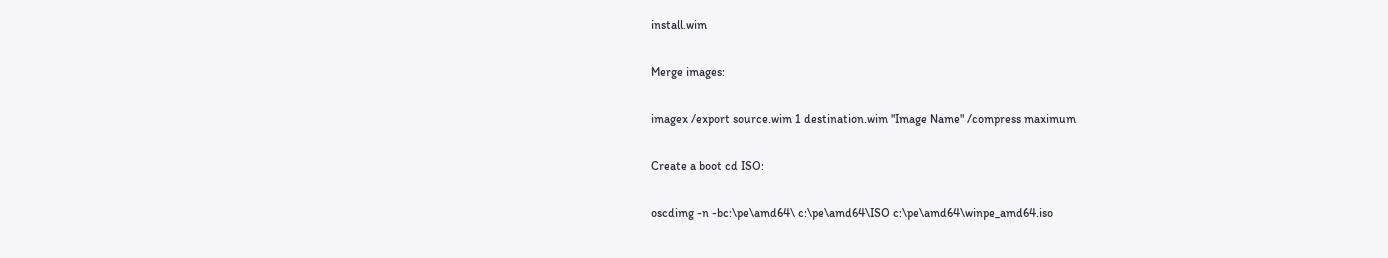install.wim

Merge images:

imagex /export source.wim 1 destination.wim "Image Name" /compress maximum

Create a boot cd ISO:

oscdimg -n -bc:\pe\amd64\ c:\pe\amd64\ISO c:\pe\amd64\winpe_amd64.iso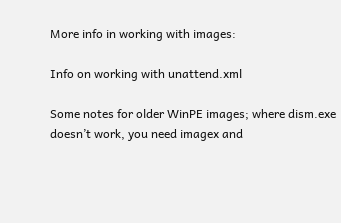More info in working with images:

Info on working with unattend.xml

Some notes for older WinPE images; where dism.exe doesn’t work, you need imagex and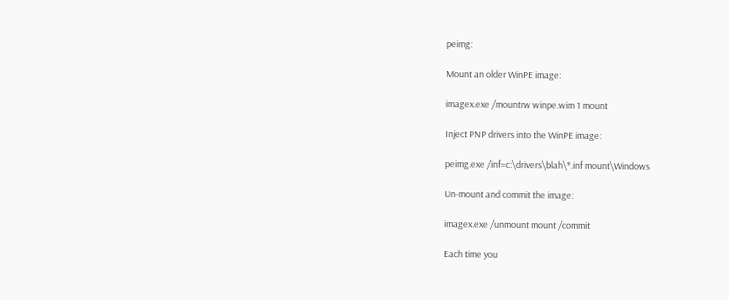peimg:

Mount an older WinPE image:

imagex.exe /mountrw winpe.wim 1 mount

Inject PNP drivers into the WinPE image:

peimg.exe /inf=c:\drivers\blah\*.inf mount\Windows

Un-mount and commit the image:

imagex.exe /unmount mount /commit

Each time you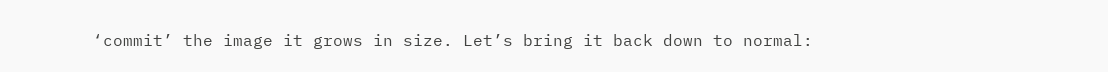‘commit’ the image it grows in size. Let’s bring it back down to normal: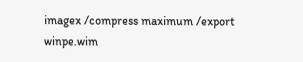imagex /compress maximum /export winpe.wim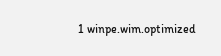1 winpe.wim.optimized